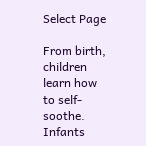Select Page

From birth, children learn how to self-soothe. Infants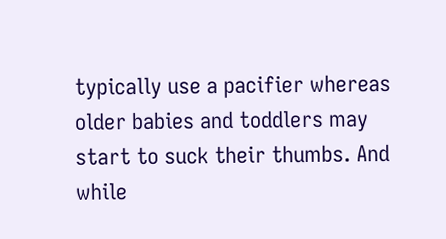typically use a pacifier whereas older babies and toddlers may start to suck their thumbs. And while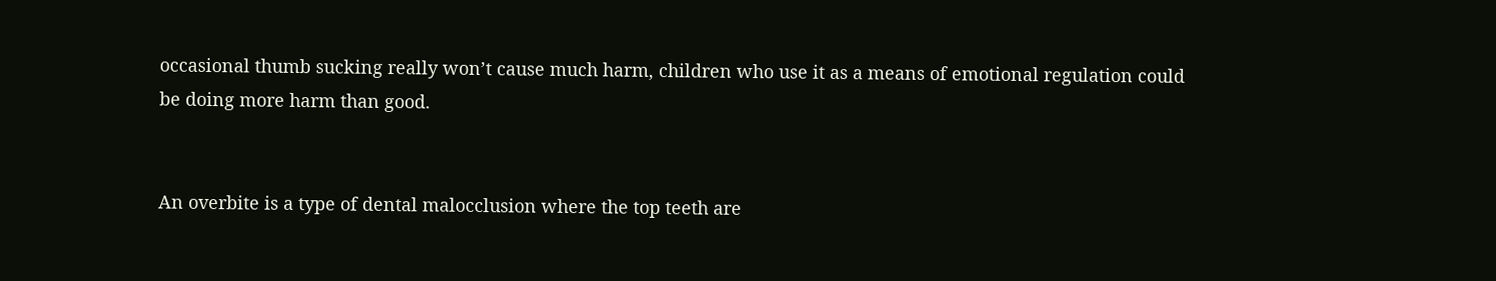occasional thumb sucking really won’t cause much harm, children who use it as a means of emotional regulation could be doing more harm than good.


An overbite is a type of dental malocclusion where the top teeth are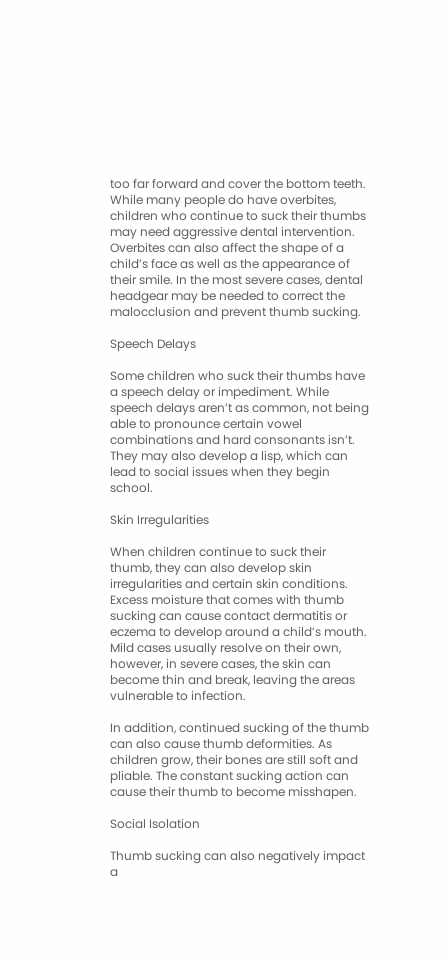too far forward and cover the bottom teeth. While many people do have overbites, children who continue to suck their thumbs may need aggressive dental intervention. Overbites can also affect the shape of a child’s face as well as the appearance of their smile. In the most severe cases, dental headgear may be needed to correct the malocclusion and prevent thumb sucking.

Speech Delays

Some children who suck their thumbs have a speech delay or impediment. While speech delays aren’t as common, not being able to pronounce certain vowel combinations and hard consonants isn’t. They may also develop a lisp, which can lead to social issues when they begin school.

Skin Irregularities

When children continue to suck their thumb, they can also develop skin irregularities and certain skin conditions. Excess moisture that comes with thumb sucking can cause contact dermatitis or eczema to develop around a child’s mouth. Mild cases usually resolve on their own, however, in severe cases, the skin can become thin and break, leaving the areas vulnerable to infection.

In addition, continued sucking of the thumb can also cause thumb deformities. As children grow, their bones are still soft and pliable. The constant sucking action can cause their thumb to become misshapen.

Social Isolation

Thumb sucking can also negatively impact a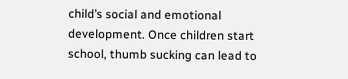child’s social and emotional development. Once children start school, thumb sucking can lead to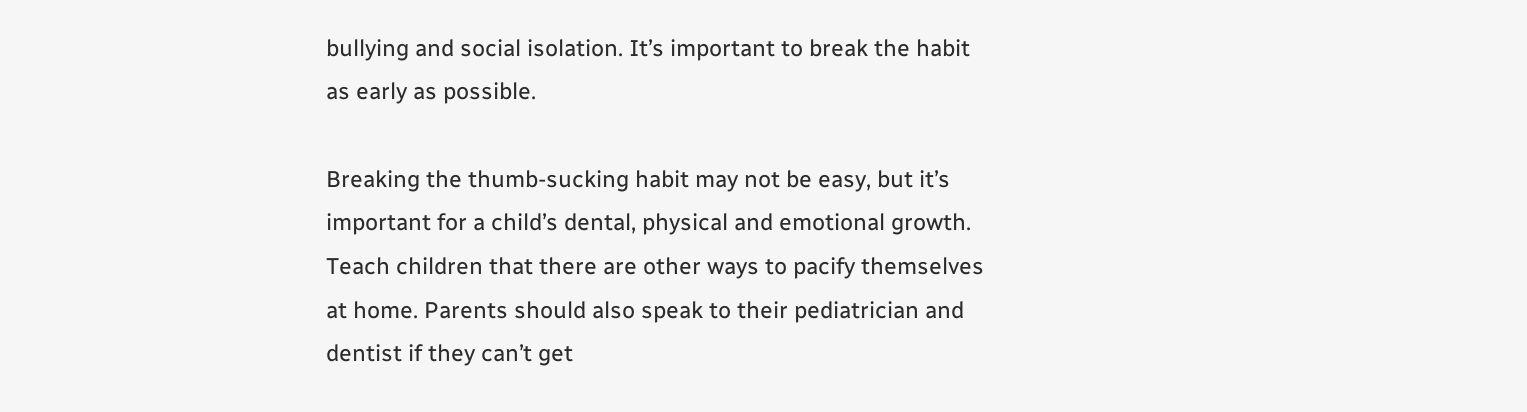bullying and social isolation. It’s important to break the habit as early as possible.

Breaking the thumb-sucking habit may not be easy, but it’s important for a child’s dental, physical and emotional growth. Teach children that there are other ways to pacify themselves at home. Parents should also speak to their pediatrician and dentist if they can’t get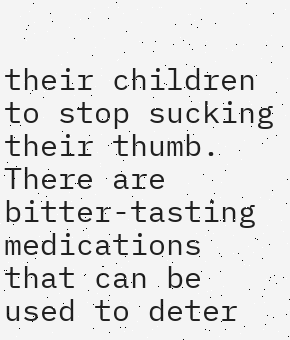their children to stop sucking their thumb. There are bitter-tasting medications that can be used to deter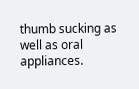thumb sucking as well as oral appliances.